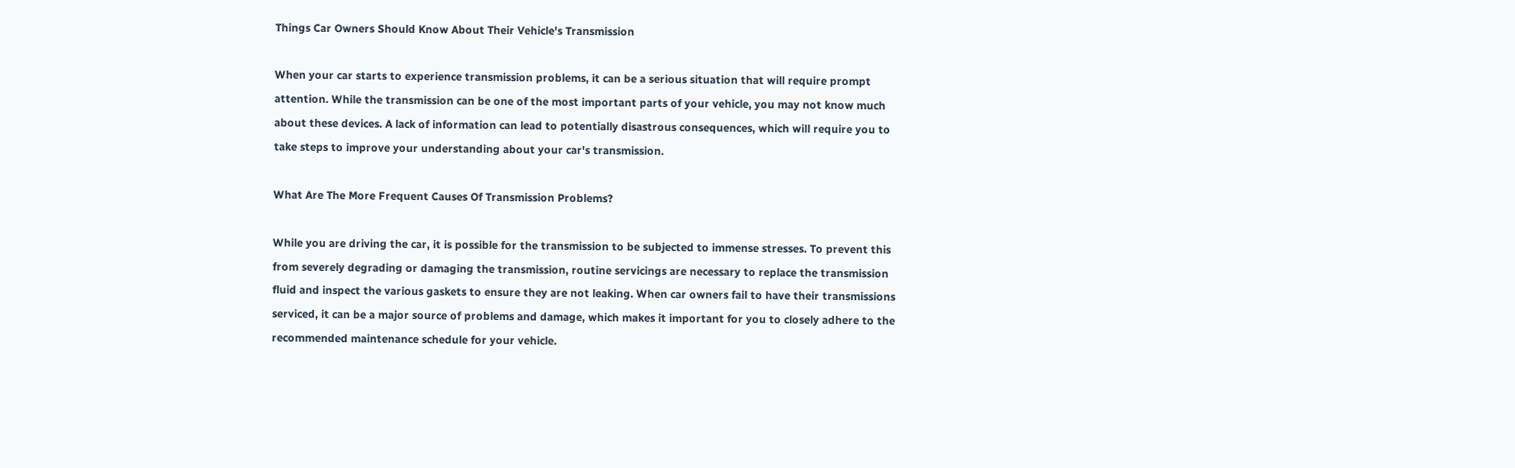Things Car Owners Should Know About Their Vehicle's Transmission

When your car starts to experience transmission problems, it can be a serious situation that will require prompt attention. While the transmission can be one of the most important parts of your vehicle, you may not know much about these devices. A lack of information can lead to potentially disastrous consequences, which will require you to take steps to improve your understanding about your car's transmission.

What Are The More Frequent Causes Of Transmission Problems?

While you are driving the car, it is possible for the transmission to be subjected to immense stresses. To prevent this from severely degrading or damaging the transmission, routine servicings are necessary to replace the transmission fluid and inspect the various gaskets to ensure they are not leaking. When car owners fail to have their transmissions serviced, it can be a major source of problems and damage, which makes it important for you to closely adhere to the recommended maintenance schedule for your vehicle.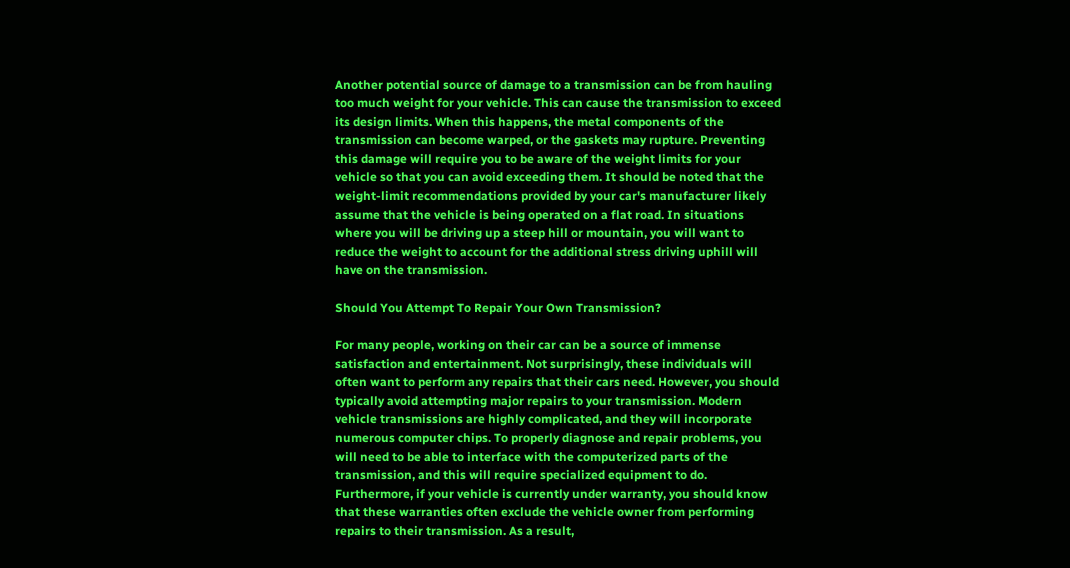Another potential source of damage to a transmission can be from hauling too much weight for your vehicle. This can cause the transmission to exceed its design limits. When this happens, the metal components of the transmission can become warped, or the gaskets may rupture. Preventing this damage will require you to be aware of the weight limits for your vehicle so that you can avoid exceeding them. It should be noted that the weight-limit recommendations provided by your car's manufacturer likely assume that the vehicle is being operated on a flat road. In situations where you will be driving up a steep hill or mountain, you will want to reduce the weight to account for the additional stress driving uphill will have on the transmission.

Should You Attempt To Repair Your Own Transmission?

For many people, working on their car can be a source of immense satisfaction and entertainment. Not surprisingly, these individuals will often want to perform any repairs that their cars need. However, you should typically avoid attempting major repairs to your transmission. Modern vehicle transmissions are highly complicated, and they will incorporate numerous computer chips. To properly diagnose and repair problems, you will need to be able to interface with the computerized parts of the transmission, and this will require specialized equipment to do. Furthermore, if your vehicle is currently under warranty, you should know that these warranties often exclude the vehicle owner from performing repairs to their transmission. As a result,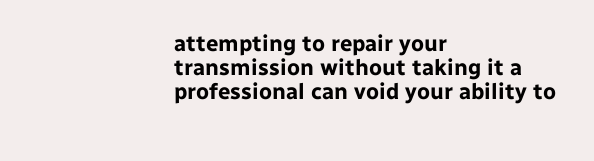attempting to repair your transmission without taking it a professional can void your ability to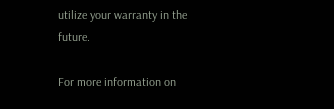utilize your warranty in the future.

For more information on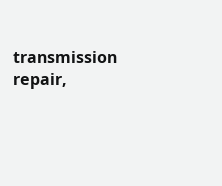transmission repair,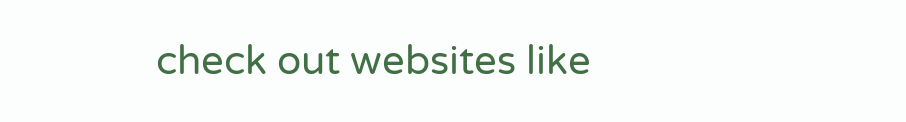check out websites like